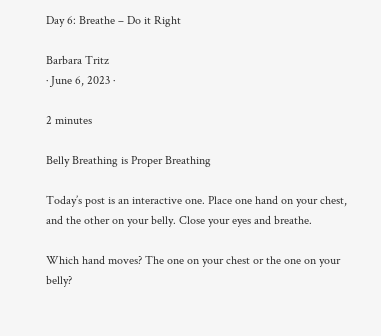Day 6: Breathe – Do it Right

Barbara Tritz
· June 6, 2023 ·

2 minutes

Belly Breathing is Proper Breathing

Today’s post is an interactive one. Place one hand on your chest, and the other on your belly. Close your eyes and breathe.

Which hand moves? The one on your chest or the one on your belly?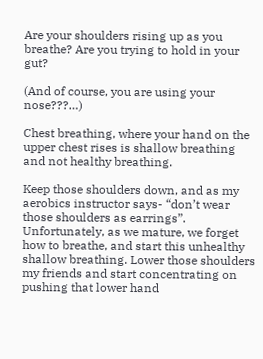Are your shoulders rising up as you breathe? Are you trying to hold in your gut?

(And of course, you are using your nose???…)

Chest breathing, where your hand on the upper chest rises is shallow breathing and not healthy breathing.

Keep those shoulders down, and as my aerobics instructor says- “don’t wear those shoulders as earrings”. Unfortunately, as we mature, we forget how to breathe, and start this unhealthy shallow breathing. Lower those shoulders my friends and start concentrating on pushing that lower hand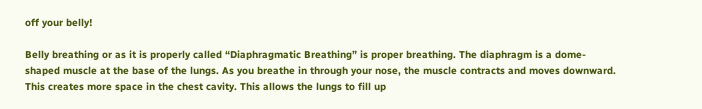off your belly!

Belly breathing or as it is properly called “Diaphragmatic Breathing” is proper breathing. The diaphragm is a dome-shaped muscle at the base of the lungs. As you breathe in through your nose, the muscle contracts and moves downward. This creates more space in the chest cavity. This allows the lungs to fill up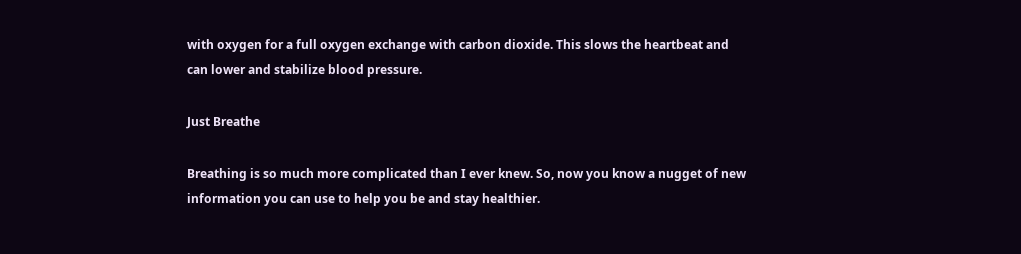with oxygen for a full oxygen exchange with carbon dioxide. This slows the heartbeat and can lower and stabilize blood pressure.

Just Breathe

Breathing is so much more complicated than I ever knew. So, now you know a nugget of new information you can use to help you be and stay healthier.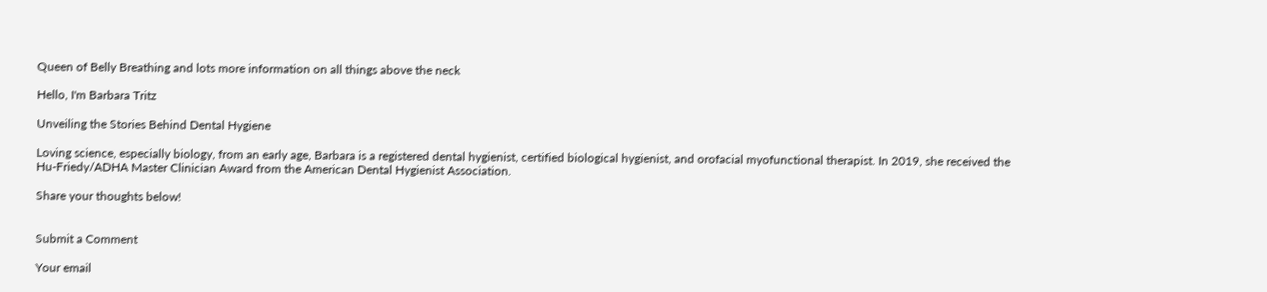Queen of Belly Breathing and lots more information on all things above the neck

Hello, I'm Barbara Tritz

Unveiling the Stories Behind Dental Hygiene

Loving science, especially biology, from an early age, Barbara is a registered dental hygienist, certified biological hygienist, and orofacial myofunctional therapist. In 2019, she received the Hu-Friedy/ADHA Master Clinician Award from the American Dental Hygienist Association.

Share your thoughts below!


Submit a Comment

Your email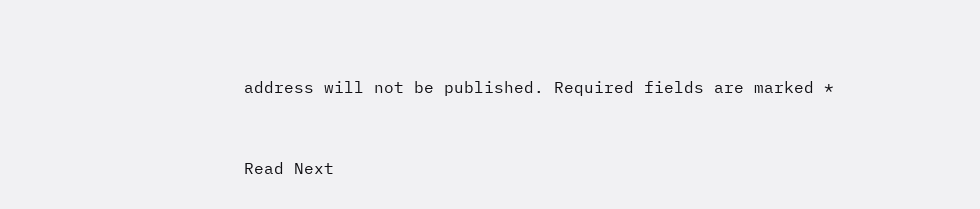address will not be published. Required fields are marked *


Read Next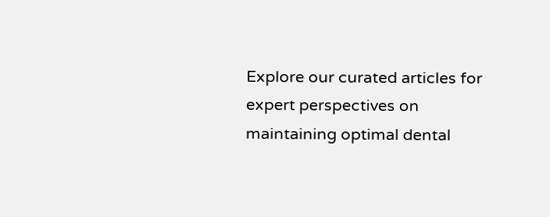Explore our curated articles for expert perspectives on maintaining optimal dental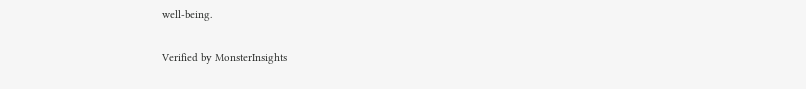well-being.

Verified by MonsterInsights